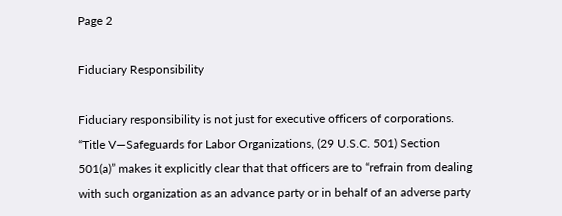Page 2

Fiduciary Responsibility

Fiduciary responsibility is not just for executive officers of corporations. “Title V—Safeguards for Labor Organizations, (29 U.S.C. 501) Section 501(a)” makes it explicitly clear that that officers are to “refrain from dealing with such organization as an advance party or in behalf of an adverse party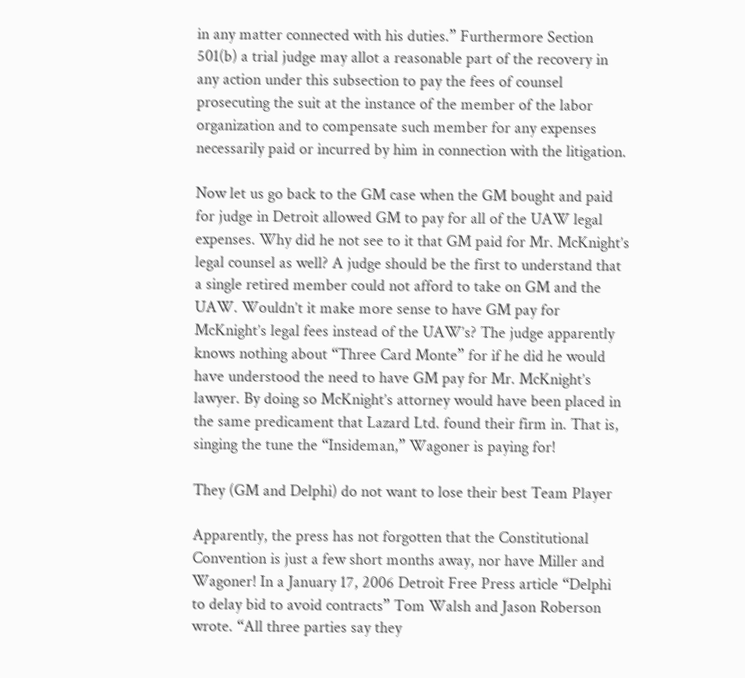in any matter connected with his duties.” Furthermore Section 501(b) a trial judge may allot a reasonable part of the recovery in any action under this subsection to pay the fees of counsel prosecuting the suit at the instance of the member of the labor organization and to compensate such member for any expenses necessarily paid or incurred by him in connection with the litigation.

Now let us go back to the GM case when the GM bought and paid for judge in Detroit allowed GM to pay for all of the UAW legal expenses. Why did he not see to it that GM paid for Mr. McKnight’s legal counsel as well? A judge should be the first to understand that a single retired member could not afford to take on GM and the UAW. Wouldn’t it make more sense to have GM pay for McKnight’s legal fees instead of the UAW’s? The judge apparently knows nothing about “Three Card Monte” for if he did he would have understood the need to have GM pay for Mr. McKnight’s lawyer. By doing so McKnight’s attorney would have been placed in the same predicament that Lazard Ltd. found their firm in. That is, singing the tune the “Insideman,” Wagoner is paying for!

They (GM and Delphi) do not want to lose their best Team Player

Apparently, the press has not forgotten that the Constitutional Convention is just a few short months away, nor have Miller and Wagoner! In a January 17, 2006 Detroit Free Press article “Delphi to delay bid to avoid contracts” Tom Walsh and Jason Roberson wrote. “All three parties say they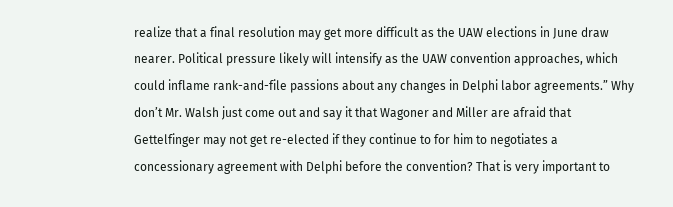realize that a final resolution may get more difficult as the UAW elections in June draw nearer. Political pressure likely will intensify as the UAW convention approaches, which could inflame rank-and-file passions about any changes in Delphi labor agreements.” Why don’t Mr. Walsh just come out and say it that Wagoner and Miller are afraid that Gettelfinger may not get re-elected if they continue to for him to negotiates a concessionary agreement with Delphi before the convention? That is very important to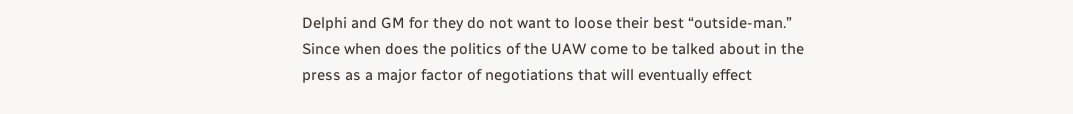Delphi and GM for they do not want to loose their best “outside-man.” Since when does the politics of the UAW come to be talked about in the press as a major factor of negotiations that will eventually effect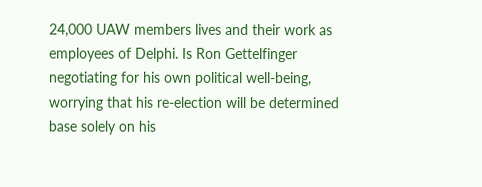24,000 UAW members lives and their work as employees of Delphi. Is Ron Gettelfinger negotiating for his own political well-being, worrying that his re-election will be determined base solely on his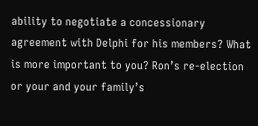ability to negotiate a concessionary agreement with Delphi for his members? What is more important to you? Ron’s re-election or your and your family’s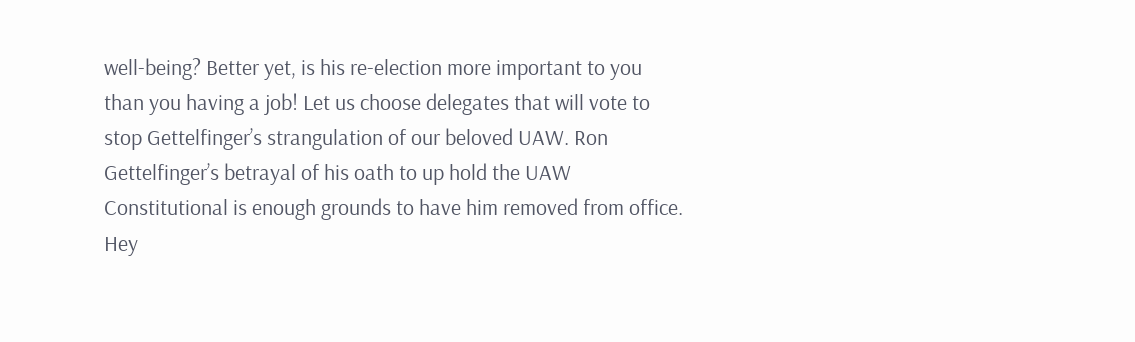well-being? Better yet, is his re-election more important to you than you having a job! Let us choose delegates that will vote to stop Gettelfinger’s strangulation of our beloved UAW. Ron Gettelfinger’s betrayal of his oath to up hold the UAW Constitutional is enough grounds to have him removed from office. Hey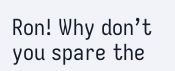Ron! Why don’t you spare the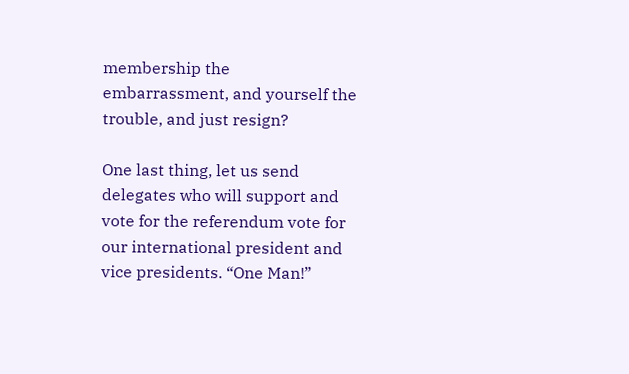membership the embarrassment, and yourself the trouble, and just resign?

One last thing, let us send delegates who will support and vote for the referendum vote for our international president and vice presidents. “One Man!”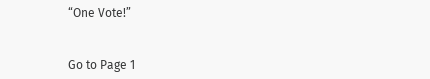“One Vote!”


Go to Page 1